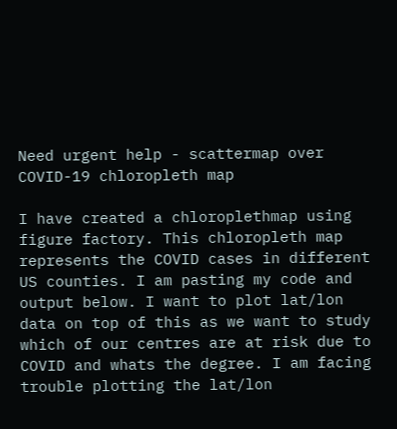Need urgent help - scattermap over COVID-19 chloropleth map

I have created a chloroplethmap using figure factory. This chloropleth map represents the COVID cases in different US counties. I am pasting my code and output below. I want to plot lat/lon data on top of this as we want to study which of our centres are at risk due to COVID and whats the degree. I am facing trouble plotting the lat/lon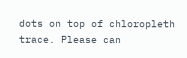dots on top of chloropleth trace. Please can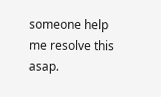someone help me resolve this asap.